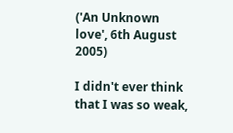('An Unknown love', 6th August 2005)

I didn't ever think that I was so weak,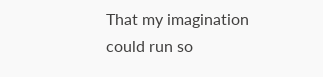That my imagination could run so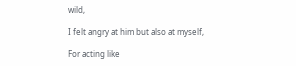wild,

I felt angry at him but also at myself,

For acting like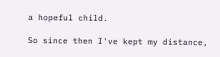a hopeful child.

So since then I've kept my distance,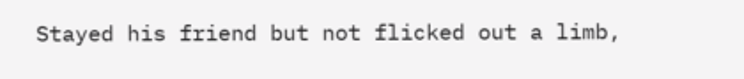Stayed his friend but not flicked out a limb,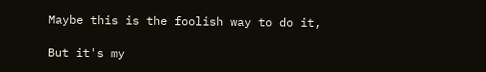Maybe this is the foolish way to do it,

But it's my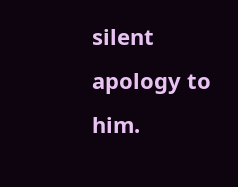silent apology to him.